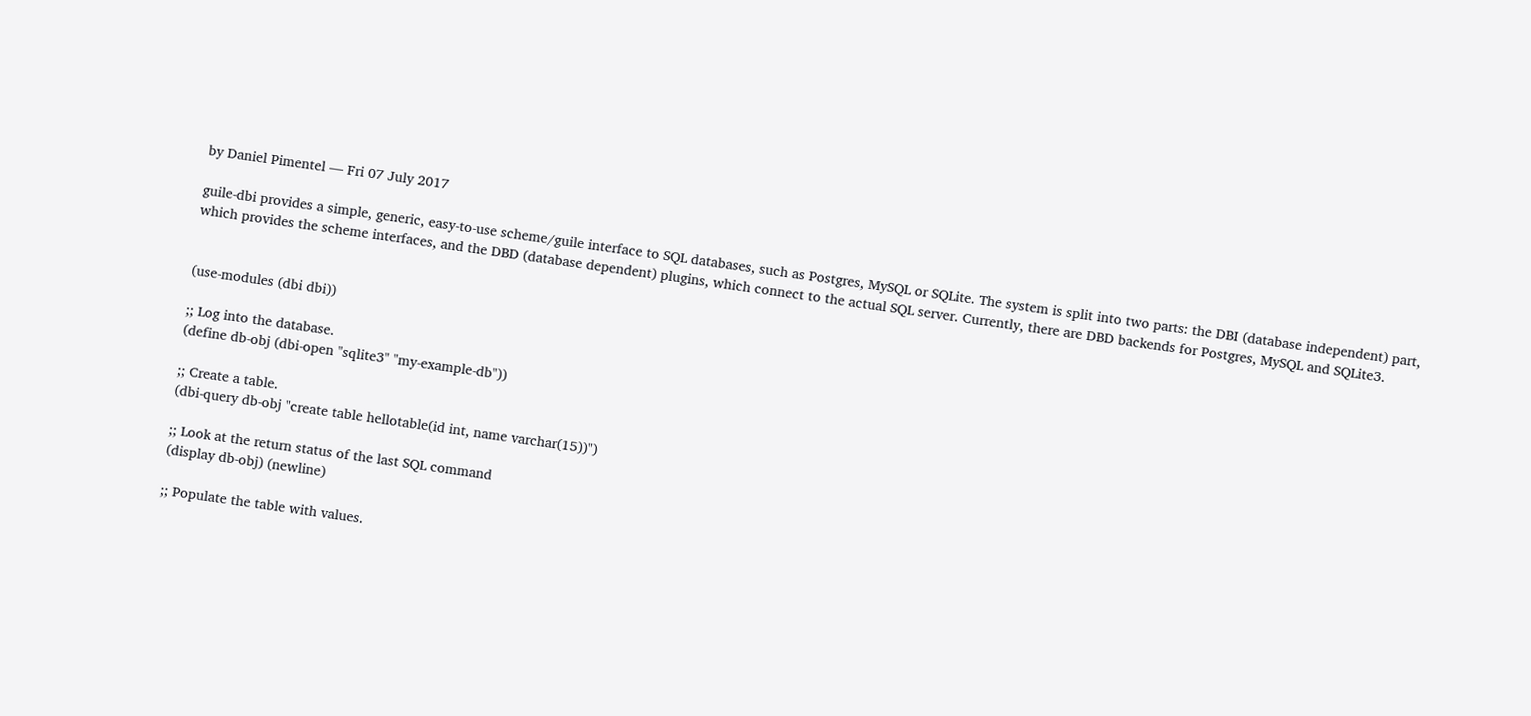by Daniel Pimentel — Fri 07 July 2017

guile-dbi provides a simple, generic, easy-to-use scheme/guile interface to SQL databases, such as Postgres, MySQL or SQLite. The system is split into two parts: the DBI (database independent) part, which provides the scheme interfaces, and the DBD (database dependent) plugins, which connect to the actual SQL server. Currently, there are DBD backends for Postgres, MySQL and SQLite3.


(use-modules (dbi dbi))

;; Log into the database.
(define db-obj (dbi-open "sqlite3" "my-example-db"))

;; Create a table.
(dbi-query db-obj "create table hellotable(id int, name varchar(15))")

;; Look at the return status of the last SQL command
(display db-obj) (newline)

;; Populate the table with values.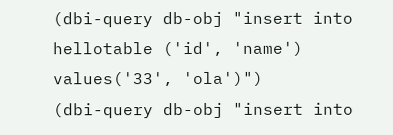(dbi-query db-obj "insert into hellotable ('id', 'name') values('33', 'ola')")
(dbi-query db-obj "insert into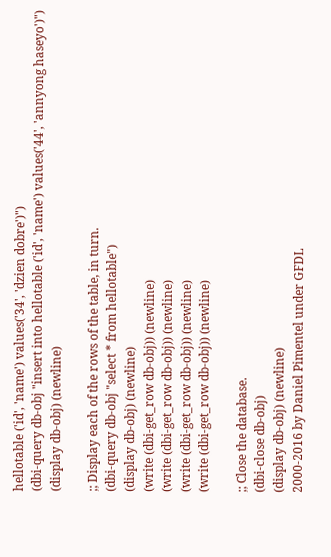hellotable ('id', 'name') values('34', 'dzien dobre')")
(dbi-query db-obj "insert into hellotable ('id', 'name') values('44', 'annyong haseyo')")
(display db-obj) (newline)

;; Display each of the rows of the table, in turn.
(dbi-query db-obj "select * from hellotable")
(display db-obj) (newline)
(write (dbi-get_row db-obj)) (newline)
(write (dbi-get_row db-obj)) (newline)
(write (dbi-get_row db-obj)) (newline)
(write (dbi-get_row db-obj)) (newline)

;; Close the database.
(dbi-close db-obj)
(display db-obj) (newline)
2000-2016 by Daniel Pimentel under GFDL